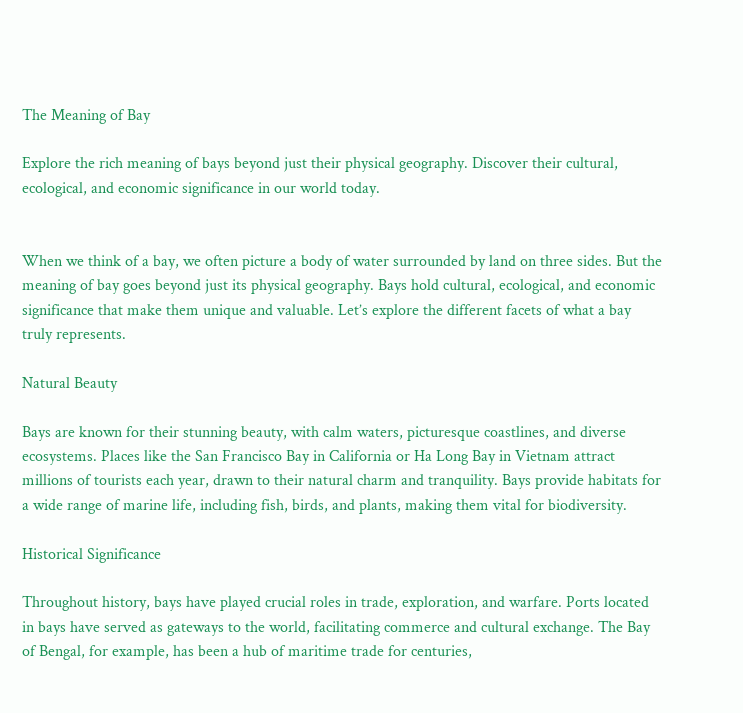The Meaning of Bay

Explore the rich meaning of bays beyond just their physical geography. Discover their cultural, ecological, and economic significance in our world today.


When we think of a bay, we often picture a body of water surrounded by land on three sides. But the meaning of bay goes beyond just its physical geography. Bays hold cultural, ecological, and economic significance that make them unique and valuable. Let’s explore the different facets of what a bay truly represents.

Natural Beauty

Bays are known for their stunning beauty, with calm waters, picturesque coastlines, and diverse ecosystems. Places like the San Francisco Bay in California or Ha Long Bay in Vietnam attract millions of tourists each year, drawn to their natural charm and tranquility. Bays provide habitats for a wide range of marine life, including fish, birds, and plants, making them vital for biodiversity.

Historical Significance

Throughout history, bays have played crucial roles in trade, exploration, and warfare. Ports located in bays have served as gateways to the world, facilitating commerce and cultural exchange. The Bay of Bengal, for example, has been a hub of maritime trade for centuries,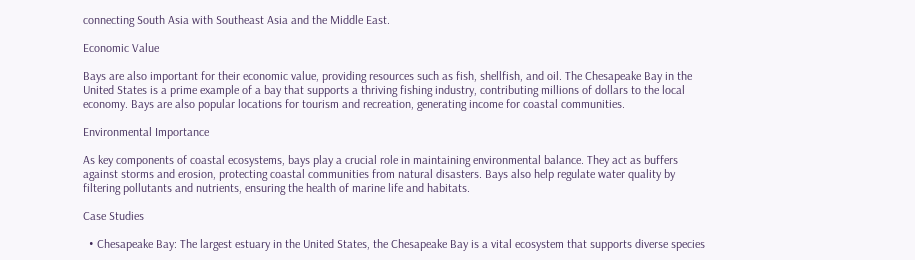connecting South Asia with Southeast Asia and the Middle East.

Economic Value

Bays are also important for their economic value, providing resources such as fish, shellfish, and oil. The Chesapeake Bay in the United States is a prime example of a bay that supports a thriving fishing industry, contributing millions of dollars to the local economy. Bays are also popular locations for tourism and recreation, generating income for coastal communities.

Environmental Importance

As key components of coastal ecosystems, bays play a crucial role in maintaining environmental balance. They act as buffers against storms and erosion, protecting coastal communities from natural disasters. Bays also help regulate water quality by filtering pollutants and nutrients, ensuring the health of marine life and habitats.

Case Studies

  • Chesapeake Bay: The largest estuary in the United States, the Chesapeake Bay is a vital ecosystem that supports diverse species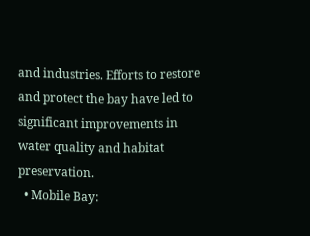and industries. Efforts to restore and protect the bay have led to significant improvements in water quality and habitat preservation.
  • Mobile Bay: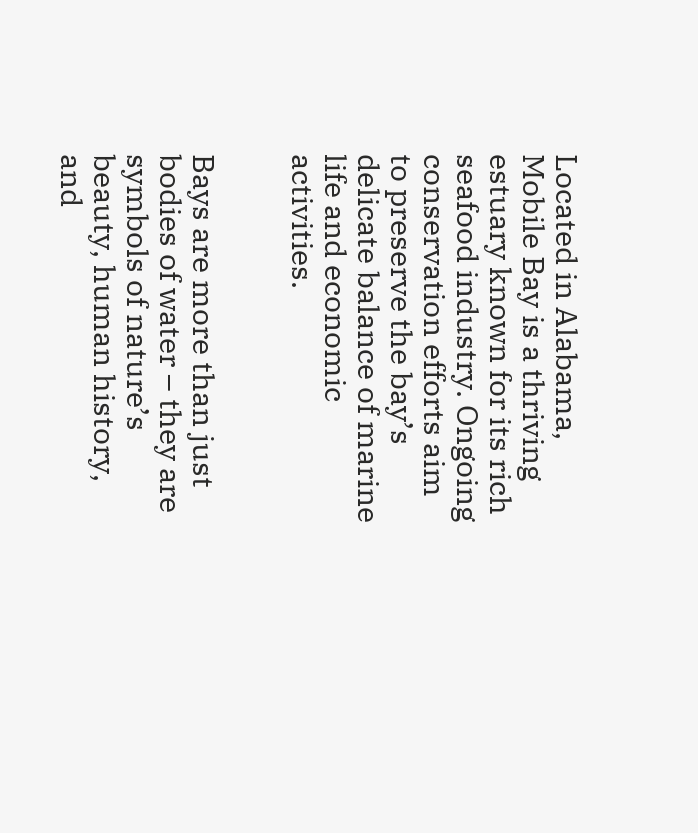Located in Alabama, Mobile Bay is a thriving estuary known for its rich seafood industry. Ongoing conservation efforts aim to preserve the bay’s delicate balance of marine life and economic activities.


Bays are more than just bodies of water – they are symbols of nature’s beauty, human history, and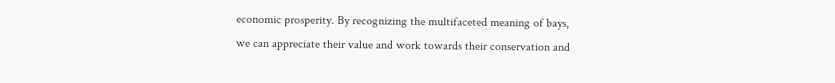economic prosperity. By recognizing the multifaceted meaning of bays, we can appreciate their value and work towards their conservation and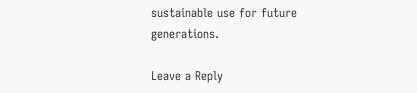sustainable use for future generations.

Leave a Reply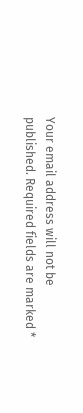Your email address will not be published. Required fields are marked *